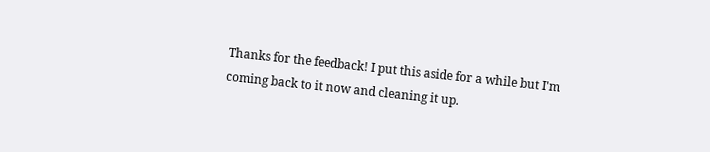Thanks for the feedback! I put this aside for a while but I'm coming back to it now and cleaning it up.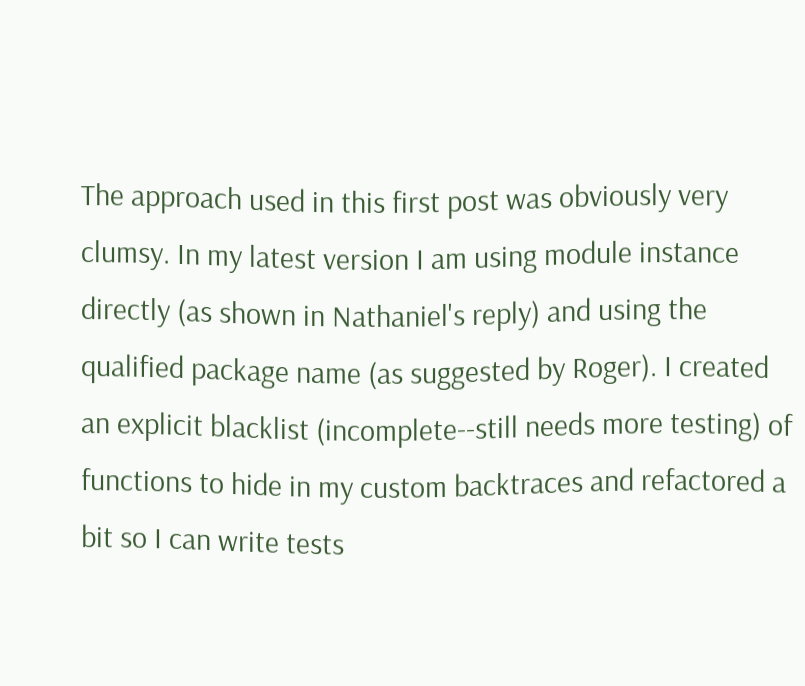The approach used in this first post was obviously very clumsy. In my latest version I am using module instance directly (as shown in Nathaniel's reply) and using the qualified package name (as suggested by Roger). I created an explicit blacklist (incomplete--still needs more testing) of functions to hide in my custom backtraces and refactored a bit so I can write tests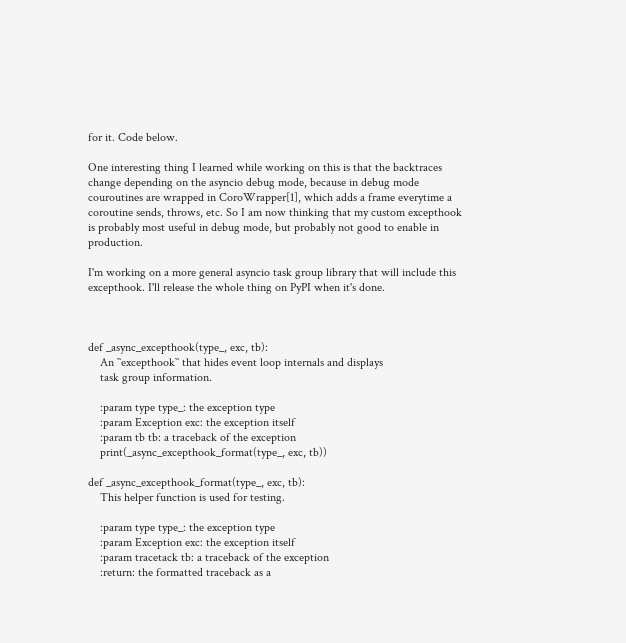for it. Code below.

One interesting thing I learned while working on this is that the backtraces change depending on the asyncio debug mode, because in debug mode couroutines are wrapped in CoroWrapper[1], which adds a frame everytime a coroutine sends, throws, etc. So I am now thinking that my custom excepthook is probably most useful in debug mode, but probably not good to enable in production.

I'm working on a more general asyncio task group library that will include this excepthook. I'll release the whole thing on PyPI when it's done.



def _async_excepthook(type_, exc, tb):
    An ``excepthook`` that hides event loop internals and displays
    task group information.

    :param type type_: the exception type
    :param Exception exc: the exception itself
    :param tb tb: a traceback of the exception
    print(_async_excepthook_format(type_, exc, tb))

def _async_excepthook_format(type_, exc, tb):
    This helper function is used for testing.

    :param type type_: the exception type
    :param Exception exc: the exception itself
    :param tracetack tb: a traceback of the exception
    :return: the formatted traceback as a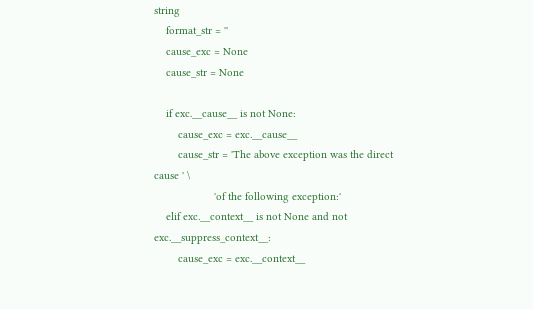string
    format_str = ''
    cause_exc = None
    cause_str = None

    if exc.__cause__ is not None:
        cause_exc = exc.__cause__
        cause_str = 'The above exception was the direct cause ' \
                    'of the following exception:'
    elif exc.__context__ is not None and not exc.__suppress_context__:
        cause_exc = exc.__context__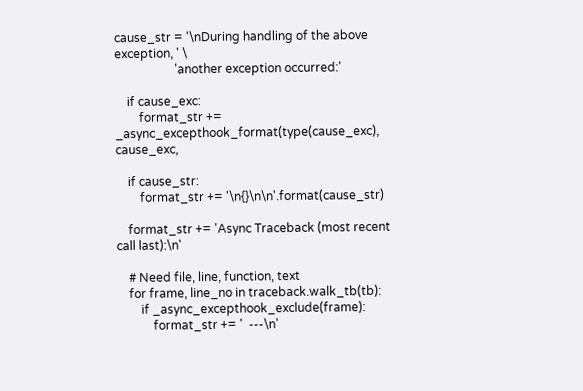cause_str = '\nDuring handling of the above exception, ' \
                    'another exception occurred:'

    if cause_exc:
        format_str += _async_excepthook_format(type(cause_exc), cause_exc,

    if cause_str:
        format_str += '\n{}\n\n'.format(cause_str)

    format_str += 'Async Traceback (most recent call last):\n'

    # Need file, line, function, text
    for frame, line_no in traceback.walk_tb(tb):
        if _async_excepthook_exclude(frame):
            format_str += '  ---\n'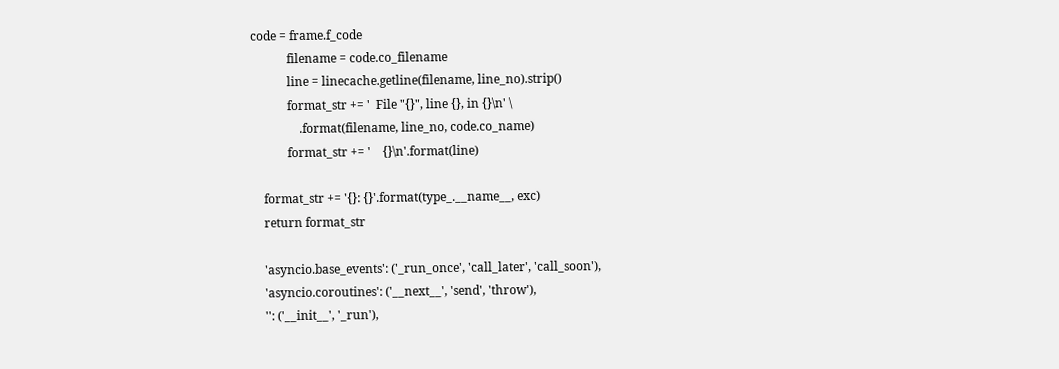code = frame.f_code
            filename = code.co_filename
            line = linecache.getline(filename, line_no).strip()
            format_str += '  File "{}", line {}, in {}\n' \
                .format(filename, line_no, code.co_name)
            format_str += '    {}\n'.format(line)

    format_str += '{}: {}'.format(type_.__name__, exc)
    return format_str

    'asyncio.base_events': ('_run_once', 'call_later', 'call_soon'),
    'asyncio.coroutines': ('__next__', 'send', 'throw'),
    '': ('__init__', '_run'),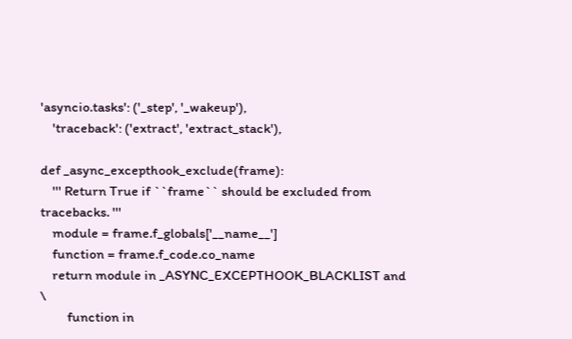'asyncio.tasks': ('_step', '_wakeup'),
    'traceback': ('extract', 'extract_stack'),

def _async_excepthook_exclude(frame):
    ''' Return True if ``frame`` should be excluded from tracebacks. '''
    module = frame.f_globals['__name__']
    function = frame.f_code.co_name
    return module in _ASYNC_EXCEPTHOOK_BLACKLIST and \
         function in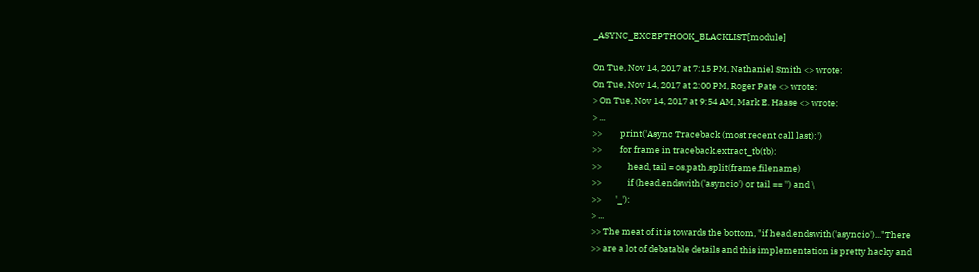_ASYNC_EXCEPTHOOK_BLACKLIST[module]

On Tue, Nov 14, 2017 at 7:15 PM, Nathaniel Smith <> wrote:
On Tue, Nov 14, 2017 at 2:00 PM, Roger Pate <> wrote:
> On Tue, Nov 14, 2017 at 9:54 AM, Mark E. Haase <> wrote:
> ...
>>         print('Async Traceback (most recent call last):')
>>         for frame in traceback.extract_tb(tb):
>>             head, tail = os.path.split(frame.filename)
>>             if (head.endswith('asyncio') or tail == '') and \
>>       '_'):
> ...
>> The meat of it is towards the bottom, "if head.endswith('asyncio')..."There
>> are a lot of debatable details and this implementation is pretty hacky and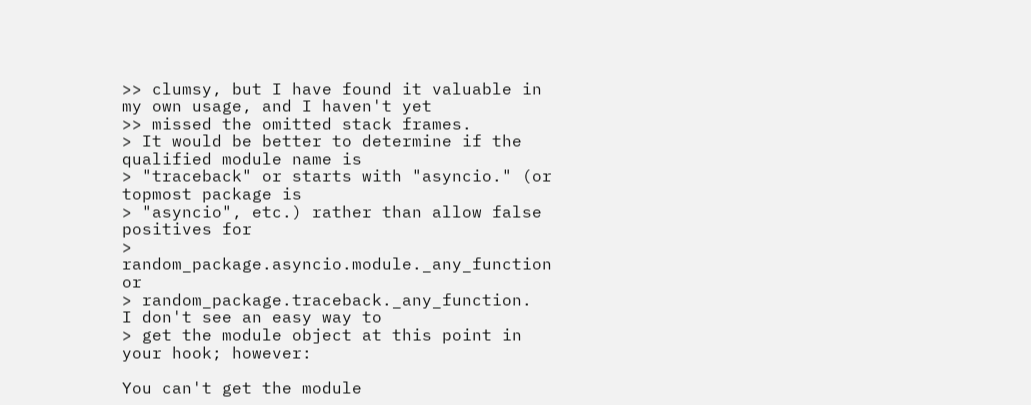>> clumsy, but I have found it valuable in my own usage, and I haven't yet
>> missed the omitted stack frames.
> It would be better to determine if the qualified module name is
> "traceback" or starts with "asyncio." (or topmost package is
> "asyncio", etc.) rather than allow false positives for
> random_package.asyncio.module._any_function or
> random_package.traceback._any_function.  I don't see an easy way to
> get the module object at this point in your hook; however:

You can't get the module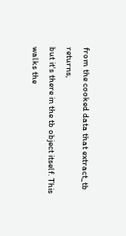from the cooked data that extract_tb returns,
but it's there in the tb object itself. This walks the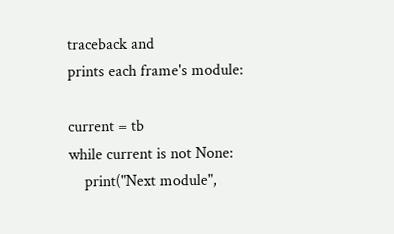traceback and
prints each frame's module:

current = tb
while current is not None:
    print("Next module",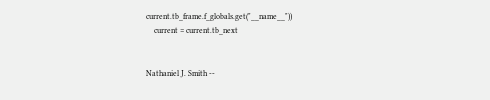current.tb_frame.f_globals.get("__name__"))
    current = current.tb_next


Nathaniel J. Smith --